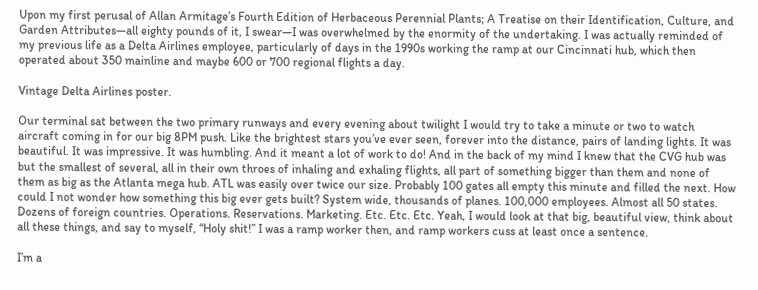Upon my first perusal of Allan Armitage’s Fourth Edition of Herbaceous Perennial Plants; A Treatise on their Identification, Culture, and Garden Attributes—all eighty pounds of it, I swear—I was overwhelmed by the enormity of the undertaking. I was actually reminded of my previous life as a Delta Airlines employee, particularly of days in the 1990s working the ramp at our Cincinnati hub, which then operated about 350 mainline and maybe 600 or 700 regional flights a day.

Vintage Delta Airlines poster.

Our terminal sat between the two primary runways and every evening about twilight I would try to take a minute or two to watch aircraft coming in for our big 8PM push. Like the brightest stars you’ve ever seen, forever into the distance, pairs of landing lights. It was beautiful. It was impressive. It was humbling. And it meant a lot of work to do! And in the back of my mind I knew that the CVG hub was but the smallest of several, all in their own throes of inhaling and exhaling flights, all part of something bigger than them and none of them as big as the Atlanta mega hub. ATL was easily over twice our size. Probably 100 gates all empty this minute and filled the next. How could I not wonder how something this big ever gets built? System wide, thousands of planes. 100,000 employees. Almost all 50 states. Dozens of foreign countries. Operations. Reservations. Marketing. Etc. Etc. Etc. Yeah, I would look at that big, beautiful view, think about all these things, and say to myself, “Holy shit!” I was a ramp worker then, and ramp workers cuss at least once a sentence.

I’m a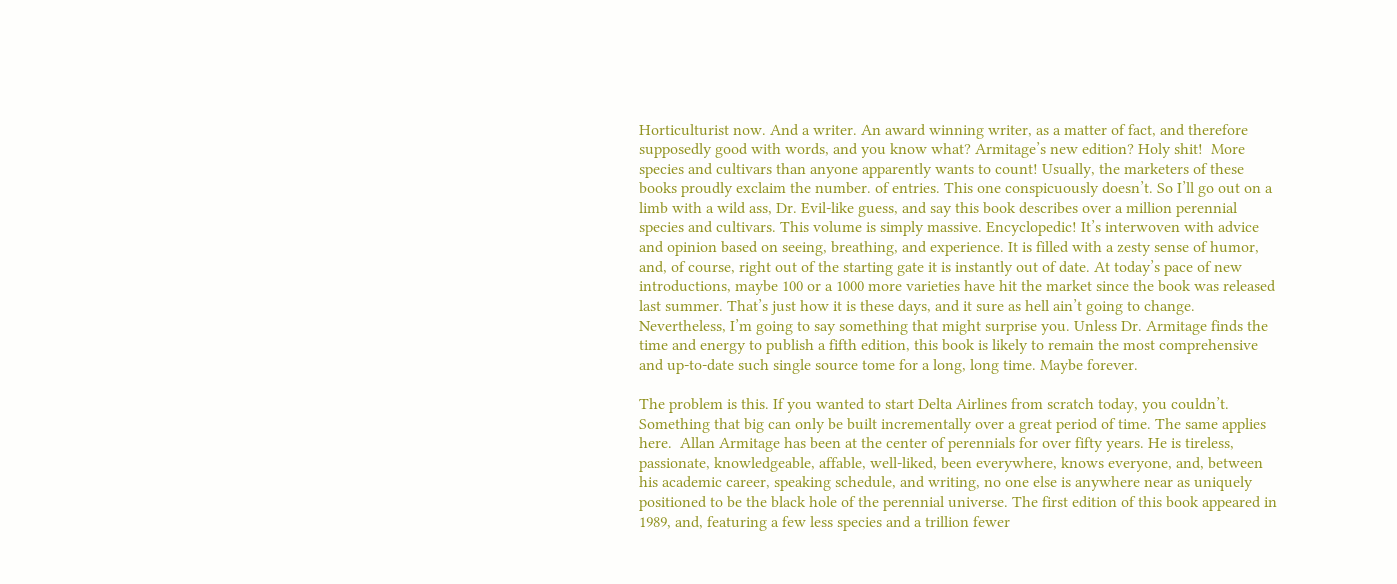Horticulturist now. And a writer. An award winning writer, as a matter of fact, and therefore supposedly good with words, and you know what? Armitage’s new edition? Holy shit!  More species and cultivars than anyone apparently wants to count! Usually, the marketers of these books proudly exclaim the number. of entries. This one conspicuously doesn’t. So I’ll go out on a limb with a wild ass, Dr. Evil-like guess, and say this book describes over a million perennial species and cultivars. This volume is simply massive. Encyclopedic! It’s interwoven with advice and opinion based on seeing, breathing, and experience. It is filled with a zesty sense of humor, and, of course, right out of the starting gate it is instantly out of date. At today’s pace of new introductions, maybe 100 or a 1000 more varieties have hit the market since the book was released last summer. That’s just how it is these days, and it sure as hell ain’t going to change. Nevertheless, I’m going to say something that might surprise you. Unless Dr. Armitage finds the time and energy to publish a fifth edition, this book is likely to remain the most comprehensive and up-to-date such single source tome for a long, long time. Maybe forever.

The problem is this. If you wanted to start Delta Airlines from scratch today, you couldn’t. Something that big can only be built incrementally over a great period of time. The same applies here.  Allan Armitage has been at the center of perennials for over fifty years. He is tireless, passionate, knowledgeable, affable, well-liked, been everywhere, knows everyone, and, between his academic career, speaking schedule, and writing, no one else is anywhere near as uniquely positioned to be the black hole of the perennial universe. The first edition of this book appeared in 1989, and, featuring a few less species and a trillion fewer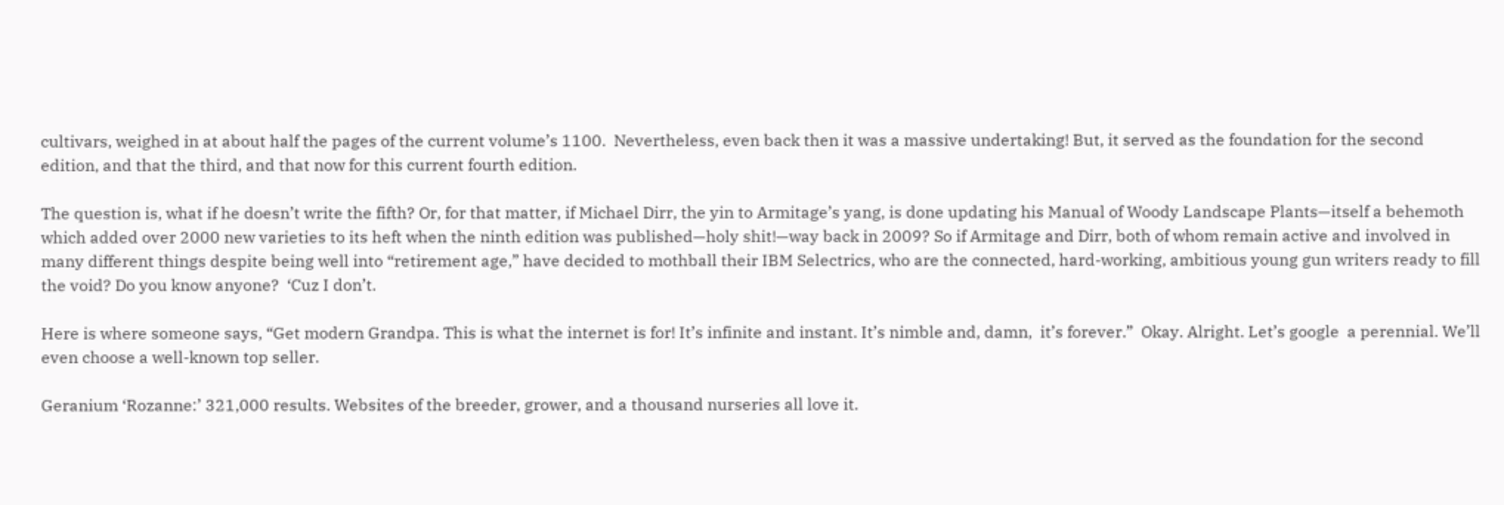cultivars, weighed in at about half the pages of the current volume’s 1100.  Nevertheless, even back then it was a massive undertaking! But, it served as the foundation for the second edition, and that the third, and that now for this current fourth edition.

The question is, what if he doesn’t write the fifth? Or, for that matter, if Michael Dirr, the yin to Armitage’s yang, is done updating his Manual of Woody Landscape Plants—itself a behemoth which added over 2000 new varieties to its heft when the ninth edition was published—holy shit!—way back in 2009? So if Armitage and Dirr, both of whom remain active and involved in many different things despite being well into “retirement age,” have decided to mothball their IBM Selectrics, who are the connected, hard-working, ambitious young gun writers ready to fill the void? Do you know anyone?  ‘Cuz I don’t.

Here is where someone says, “Get modern Grandpa. This is what the internet is for! It’s infinite and instant. It’s nimble and, damn,  it’s forever.”  Okay. Alright. Let’s google  a perennial. We’ll even choose a well-known top seller.

Geranium ‘Rozanne:’ 321,000 results. Websites of the breeder, grower, and a thousand nurseries all love it.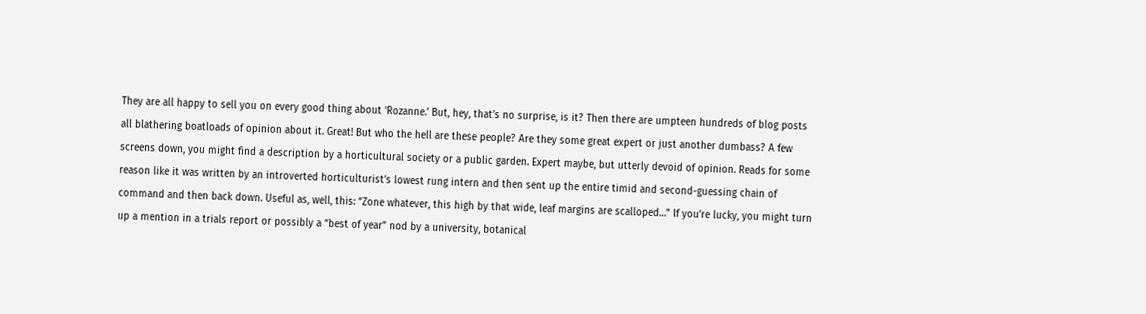They are all happy to sell you on every good thing about ‘Rozanne.’ But, hey, that’s no surprise, is it? Then there are umpteen hundreds of blog posts all blathering boatloads of opinion about it. Great! But who the hell are these people? Are they some great expert or just another dumbass? A few screens down, you might find a description by a horticultural society or a public garden. Expert maybe, but utterly devoid of opinion. Reads for some reason like it was written by an introverted horticulturist’s lowest rung intern and then sent up the entire timid and second-guessing chain of command and then back down. Useful as, well, this: “Zone whatever, this high by that wide, leaf margins are scalloped…” If you’re lucky, you might turn up a mention in a trials report or possibly a “best of year” nod by a university, botanical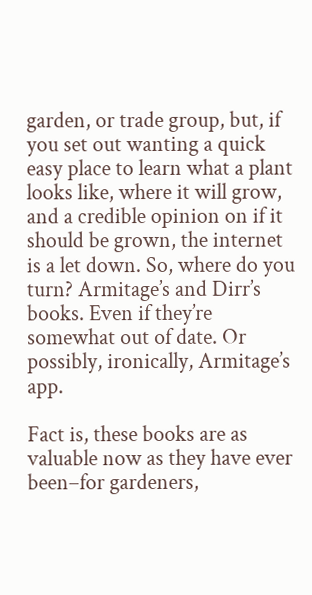garden, or trade group, but, if you set out wanting a quick easy place to learn what a plant looks like, where it will grow, and a credible opinion on if it should be grown, the internet is a let down. So, where do you turn? Armitage’s and Dirr’s books. Even if they’re somewhat out of date. Or possibly, ironically, Armitage’s app.

Fact is, these books are as valuable now as they have ever been–for gardeners,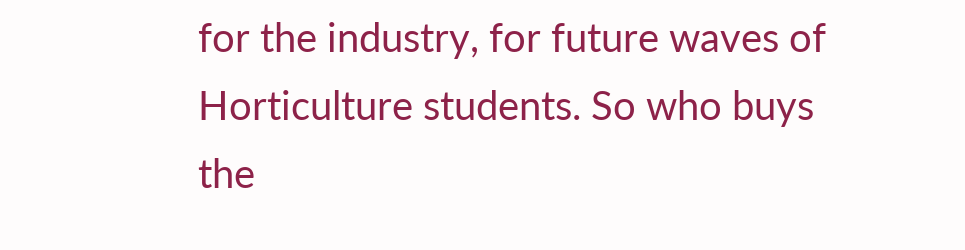for the industry, for future waves of Horticulture students. So who buys the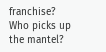franchise? Who picks up the mantel?